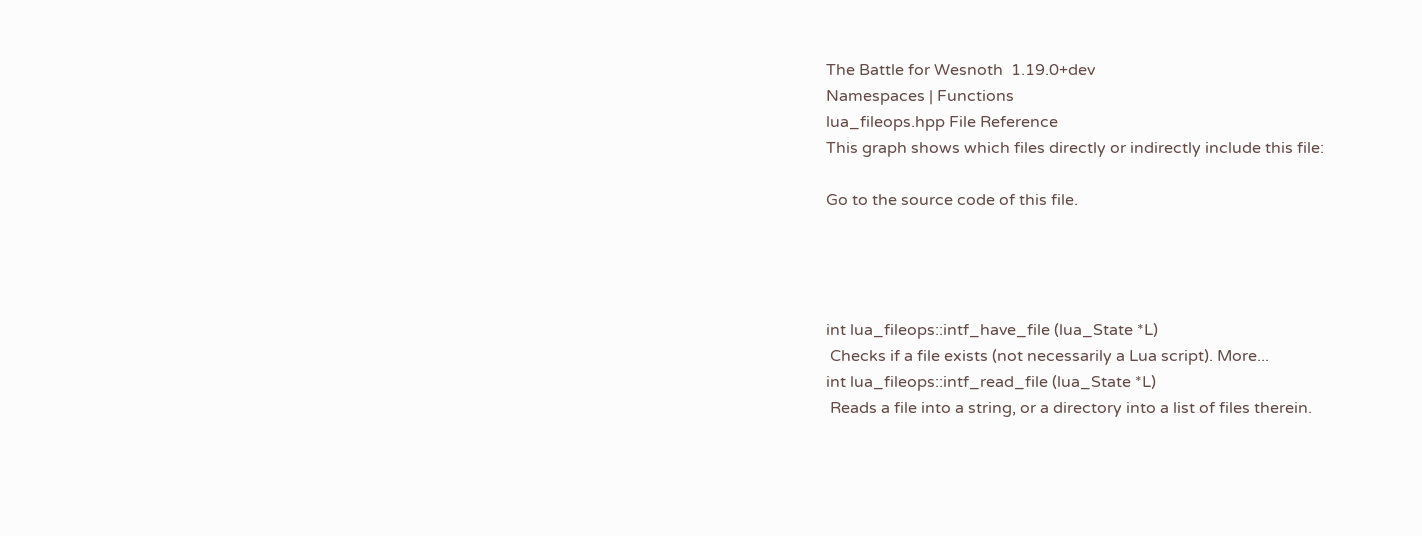The Battle for Wesnoth  1.19.0+dev
Namespaces | Functions
lua_fileops.hpp File Reference
This graph shows which files directly or indirectly include this file:

Go to the source code of this file.




int lua_fileops::intf_have_file (lua_State *L)
 Checks if a file exists (not necessarily a Lua script). More...
int lua_fileops::intf_read_file (lua_State *L)
 Reads a file into a string, or a directory into a list of files therein.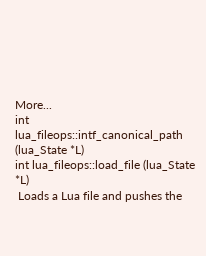More...
int lua_fileops::intf_canonical_path (lua_State *L)
int lua_fileops::load_file (lua_State *L)
 Loads a Lua file and pushes the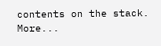contents on the stack. More...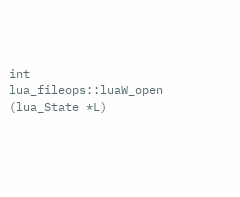int lua_fileops::luaW_open (lua_State *L)